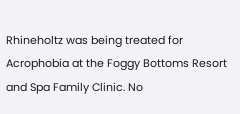Rhineholtz was being treated for Acrophobia at the Foggy Bottoms Resort and Spa Family Clinic. No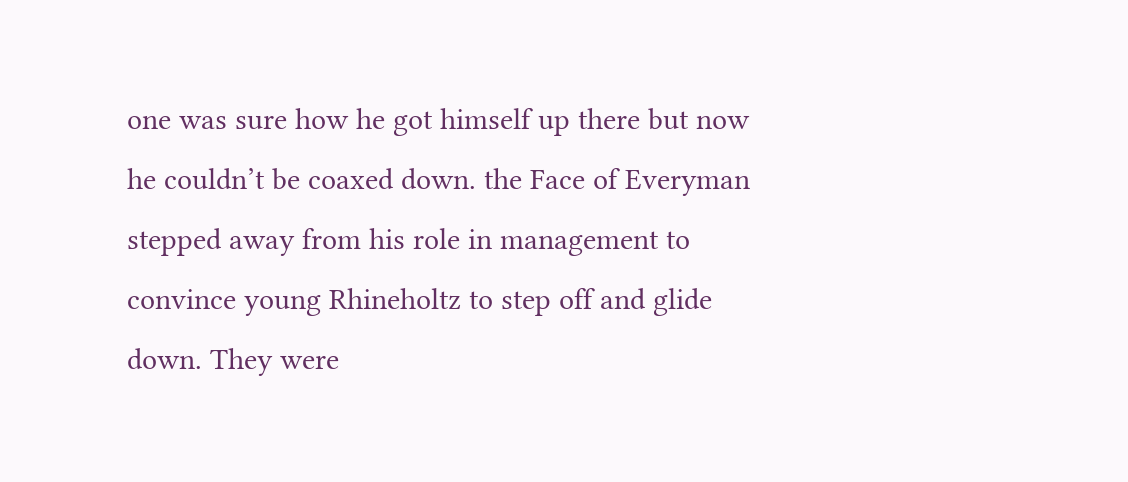one was sure how he got himself up there but now he couldn’t be coaxed down. the Face of Everyman stepped away from his role in management to convince young Rhineholtz to step off and glide down. They were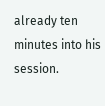already ten minutes into his session.